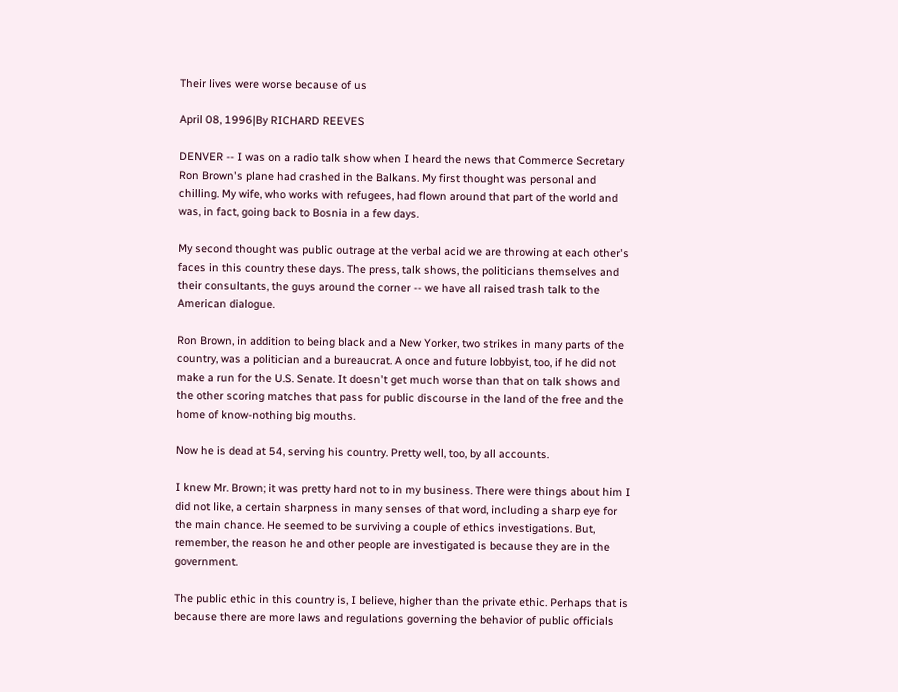Their lives were worse because of us

April 08, 1996|By RICHARD REEVES

DENVER -- I was on a radio talk show when I heard the news that Commerce Secretary Ron Brown's plane had crashed in the Balkans. My first thought was personal and chilling. My wife, who works with refugees, had flown around that part of the world and was, in fact, going back to Bosnia in a few days.

My second thought was public outrage at the verbal acid we are throwing at each other's faces in this country these days. The press, talk shows, the politicians themselves and their consultants, the guys around the corner -- we have all raised trash talk to the American dialogue.

Ron Brown, in addition to being black and a New Yorker, two strikes in many parts of the country, was a politician and a bureaucrat. A once and future lobbyist, too, if he did not make a run for the U.S. Senate. It doesn't get much worse than that on talk shows and the other scoring matches that pass for public discourse in the land of the free and the home of know-nothing big mouths.

Now he is dead at 54, serving his country. Pretty well, too, by all accounts.

I knew Mr. Brown; it was pretty hard not to in my business. There were things about him I did not like, a certain sharpness in many senses of that word, including a sharp eye for the main chance. He seemed to be surviving a couple of ethics investigations. But, remember, the reason he and other people are investigated is because they are in the government.

The public ethic in this country is, I believe, higher than the private ethic. Perhaps that is because there are more laws and regulations governing the behavior of public officials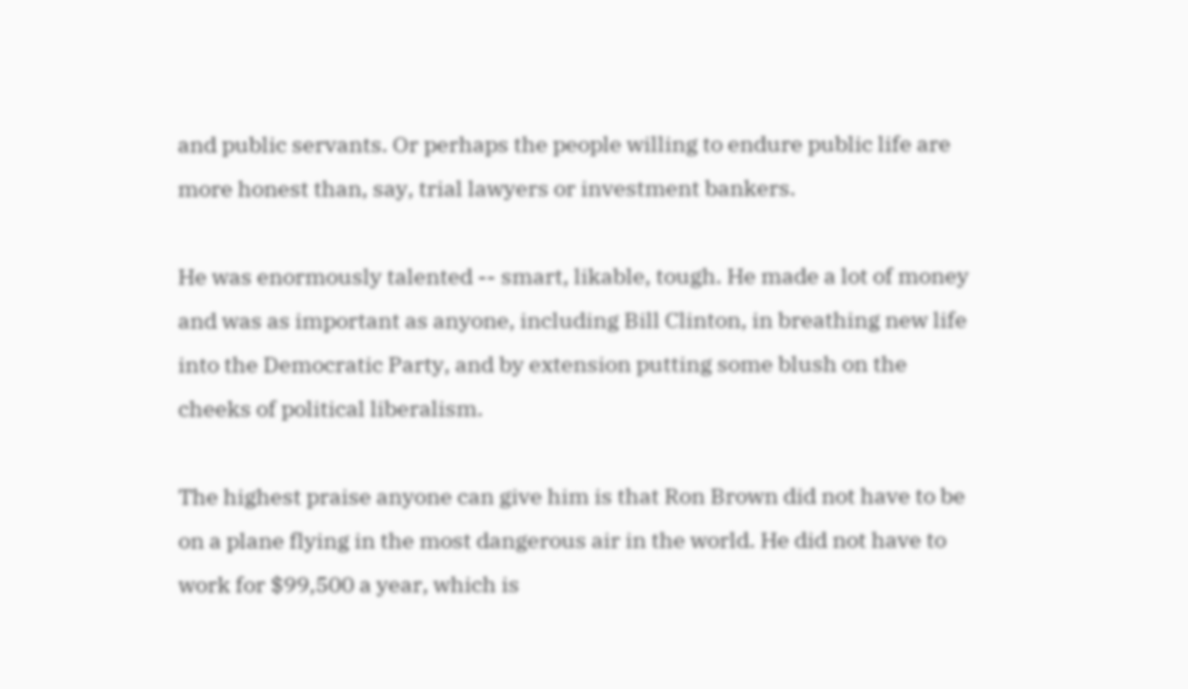and public servants. Or perhaps the people willing to endure public life are more honest than, say, trial lawyers or investment bankers.

He was enormously talented -- smart, likable, tough. He made a lot of money and was as important as anyone, including Bill Clinton, in breathing new life into the Democratic Party, and by extension putting some blush on the cheeks of political liberalism.

The highest praise anyone can give him is that Ron Brown did not have to be on a plane flying in the most dangerous air in the world. He did not have to work for $99,500 a year, which is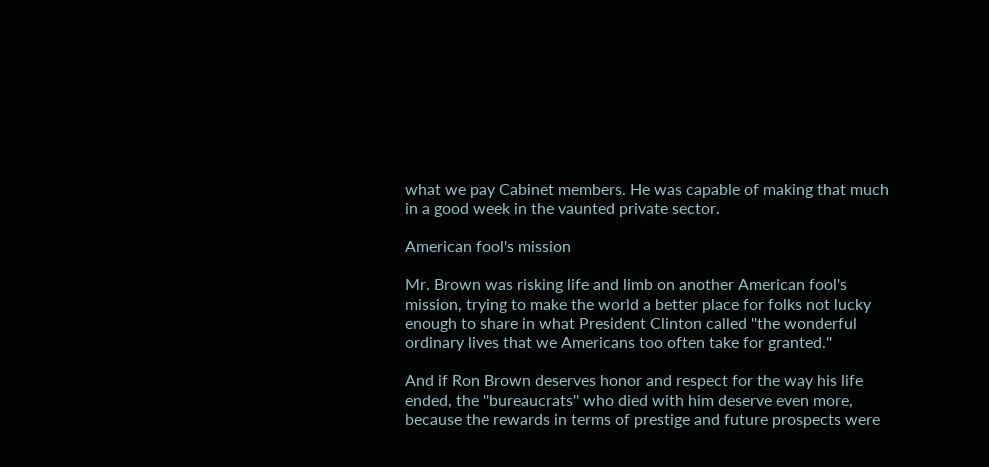what we pay Cabinet members. He was capable of making that much in a good week in the vaunted private sector.

American fool's mission

Mr. Brown was risking life and limb on another American fool's mission, trying to make the world a better place for folks not lucky enough to share in what President Clinton called ''the wonderful ordinary lives that we Americans too often take for granted.''

And if Ron Brown deserves honor and respect for the way his life ended, the ''bureaucrats'' who died with him deserve even more, because the rewards in terms of prestige and future prospects were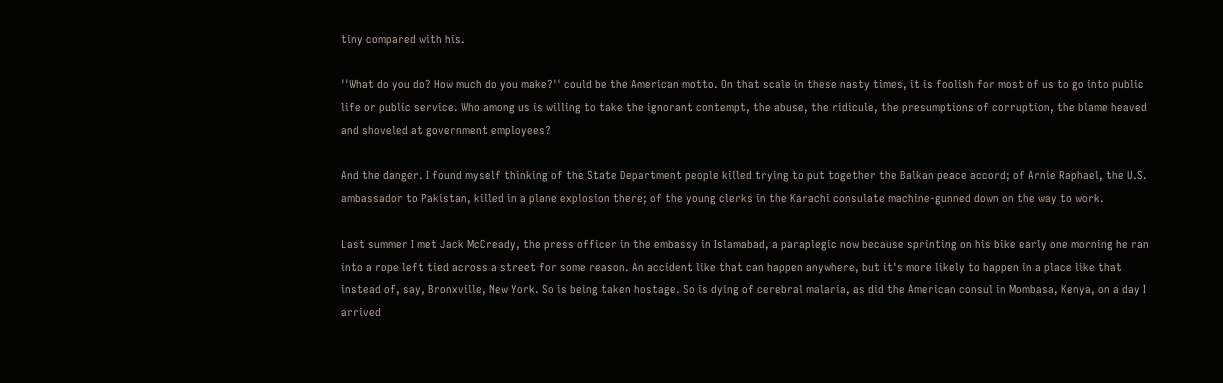tiny compared with his.

''What do you do? How much do you make?'' could be the American motto. On that scale in these nasty times, it is foolish for most of us to go into public life or public service. Who among us is willing to take the ignorant contempt, the abuse, the ridicule, the presumptions of corruption, the blame heaved and shoveled at government employees?

And the danger. I found myself thinking of the State Department people killed trying to put together the Balkan peace accord; of Arnie Raphael, the U.S. ambassador to Pakistan, killed in a plane explosion there; of the young clerks in the Karachi consulate machine-gunned down on the way to work.

Last summer I met Jack McCready, the press officer in the embassy in Islamabad, a paraplegic now because sprinting on his bike early one morning he ran into a rope left tied across a street for some reason. An accident like that can happen anywhere, but it's more likely to happen in a place like that instead of, say, Bronxville, New York. So is being taken hostage. So is dying of cerebral malaria, as did the American consul in Mombasa, Kenya, on a day I arrived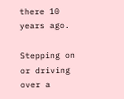there 10 years ago.

Stepping on or driving over a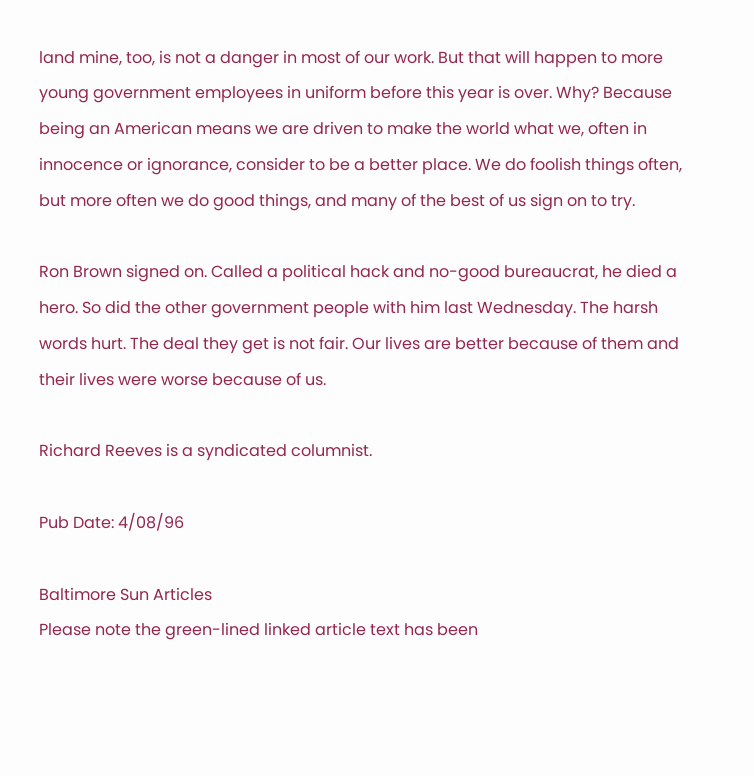land mine, too, is not a danger in most of our work. But that will happen to more young government employees in uniform before this year is over. Why? Because being an American means we are driven to make the world what we, often in innocence or ignorance, consider to be a better place. We do foolish things often, but more often we do good things, and many of the best of us sign on to try.

Ron Brown signed on. Called a political hack and no-good bureaucrat, he died a hero. So did the other government people with him last Wednesday. The harsh words hurt. The deal they get is not fair. Our lives are better because of them and their lives were worse because of us.

Richard Reeves is a syndicated columnist.

Pub Date: 4/08/96

Baltimore Sun Articles
Please note the green-lined linked article text has been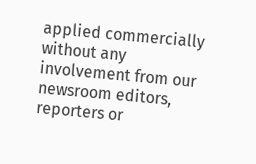applied commercially without any involvement from our newsroom editors, reporters or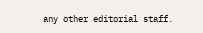any other editorial staff.